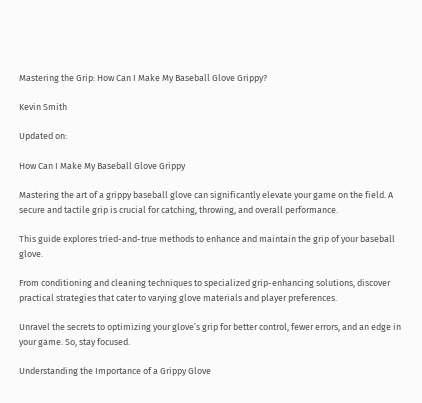Mastering the Grip: How Can I Make My Baseball Glove Grippy?

Kevin Smith

Updated on:

How Can I Make My Baseball Glove Grippy

Mastering the art of a grippy baseball glove can significantly elevate your game on the field. A secure and tactile grip is crucial for catching, throwing, and overall performance.

This guide explores tried-and-true methods to enhance and maintain the grip of your baseball glove.

From conditioning and cleaning techniques to specialized grip-enhancing solutions, discover practical strategies that cater to varying glove materials and player preferences.

Unravel the secrets to optimizing your glove’s grip for better control, fewer errors, and an edge in your game. So, stay focused.

Understanding the Importance of a Grippy Glove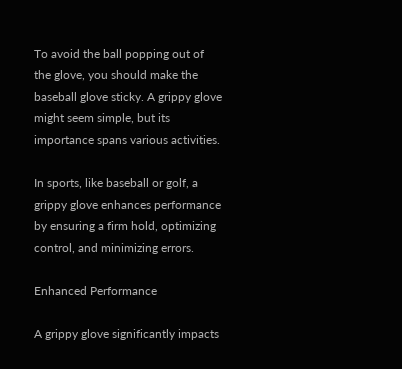To avoid the ball popping out of the glove, you should make the baseball glove sticky. A grippy glove might seem simple, but its importance spans various activities.

In sports, like baseball or golf, a grippy glove enhances performance by ensuring a firm hold, optimizing control, and minimizing errors.

Enhanced Performance

A grippy glove significantly impacts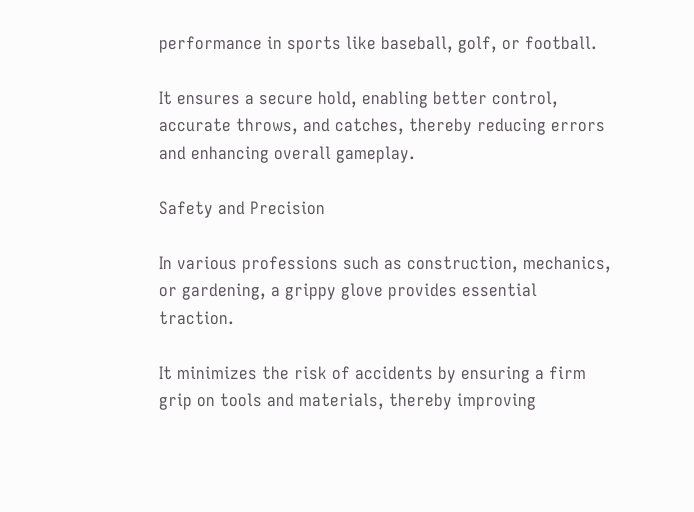performance in sports like baseball, golf, or football.

It ensures a secure hold, enabling better control, accurate throws, and catches, thereby reducing errors and enhancing overall gameplay.

Safety and Precision

In various professions such as construction, mechanics, or gardening, a grippy glove provides essential traction.

It minimizes the risk of accidents by ensuring a firm grip on tools and materials, thereby improving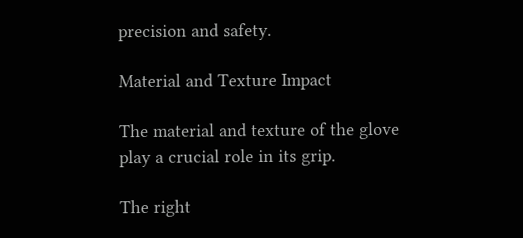precision and safety.

Material and Texture Impact

The material and texture of the glove play a crucial role in its grip.

The right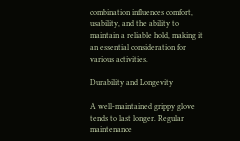combination influences comfort, usability, and the ability to maintain a reliable hold, making it an essential consideration for various activities.

Durability and Longevity

A well-maintained grippy glove tends to last longer. Regular maintenance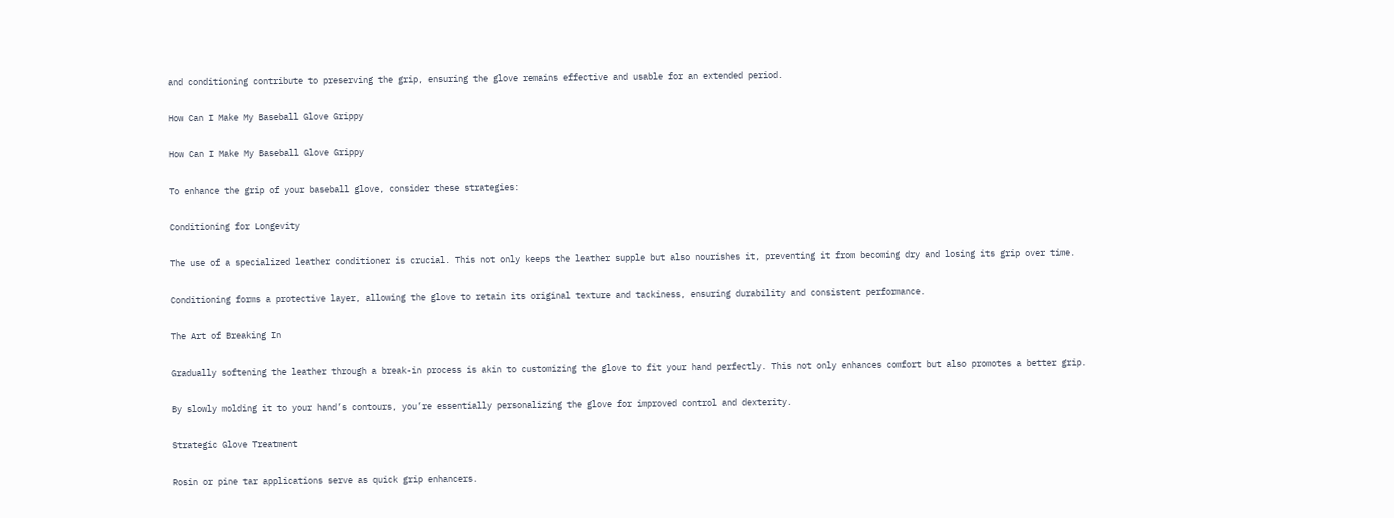and conditioning contribute to preserving the grip, ensuring the glove remains effective and usable for an extended period.

How Can I Make My Baseball Glove Grippy

How Can I Make My Baseball Glove Grippy

To enhance the grip of your baseball glove, consider these strategies:

Conditioning for Longevity

The use of a specialized leather conditioner is crucial. This not only keeps the leather supple but also nourishes it, preventing it from becoming dry and losing its grip over time.

Conditioning forms a protective layer, allowing the glove to retain its original texture and tackiness, ensuring durability and consistent performance.

The Art of Breaking In

Gradually softening the leather through a break-in process is akin to customizing the glove to fit your hand perfectly. This not only enhances comfort but also promotes a better grip.

By slowly molding it to your hand’s contours, you’re essentially personalizing the glove for improved control and dexterity.

Strategic Glove Treatment

Rosin or pine tar applications serve as quick grip enhancers.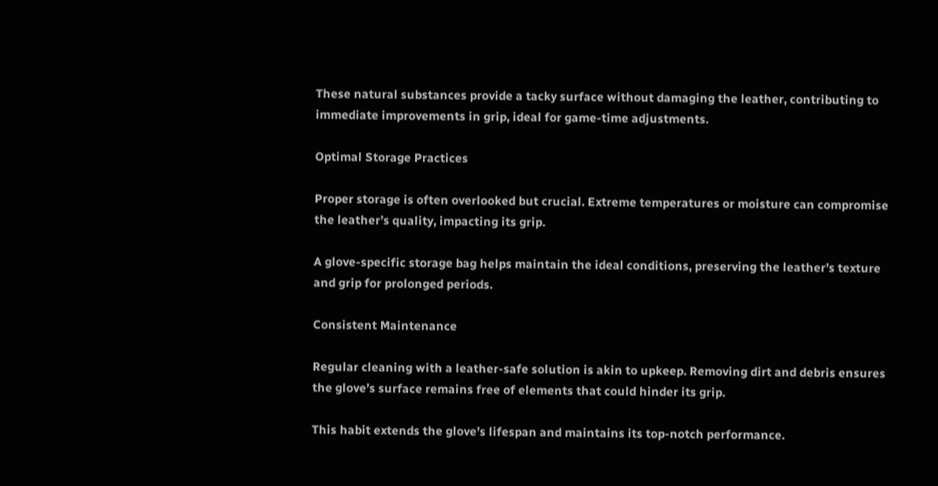These natural substances provide a tacky surface without damaging the leather, contributing to immediate improvements in grip, ideal for game-time adjustments.

Optimal Storage Practices

Proper storage is often overlooked but crucial. Extreme temperatures or moisture can compromise the leather’s quality, impacting its grip.

A glove-specific storage bag helps maintain the ideal conditions, preserving the leather’s texture and grip for prolonged periods.

Consistent Maintenance

Regular cleaning with a leather-safe solution is akin to upkeep. Removing dirt and debris ensures the glove’s surface remains free of elements that could hinder its grip.

This habit extends the glove’s lifespan and maintains its top-notch performance.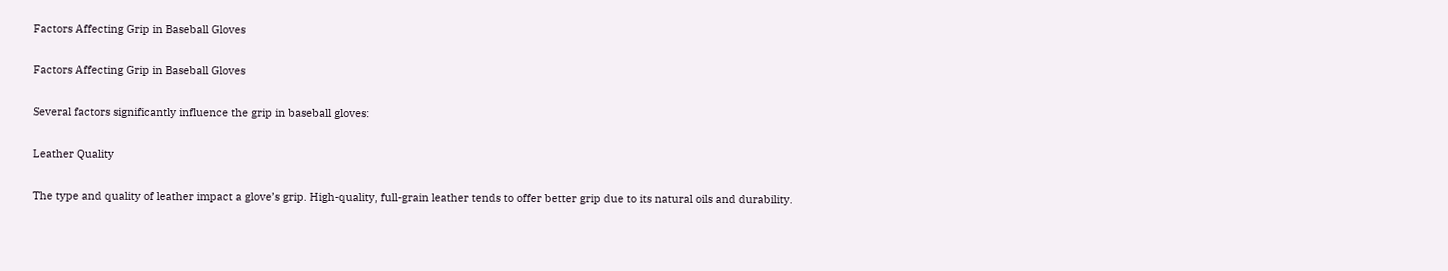Factors Affecting Grip in Baseball Gloves

Factors Affecting Grip in Baseball Gloves

Several factors significantly influence the grip in baseball gloves:

Leather Quality

The type and quality of leather impact a glove’s grip. High-quality, full-grain leather tends to offer better grip due to its natural oils and durability.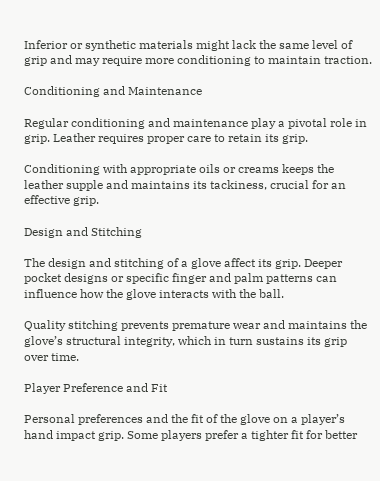Inferior or synthetic materials might lack the same level of grip and may require more conditioning to maintain traction.

Conditioning and Maintenance

Regular conditioning and maintenance play a pivotal role in grip. Leather requires proper care to retain its grip.

Conditioning with appropriate oils or creams keeps the leather supple and maintains its tackiness, crucial for an effective grip.

Design and Stitching

The design and stitching of a glove affect its grip. Deeper pocket designs or specific finger and palm patterns can influence how the glove interacts with the ball.

Quality stitching prevents premature wear and maintains the glove’s structural integrity, which in turn sustains its grip over time.

Player Preference and Fit

Personal preferences and the fit of the glove on a player’s hand impact grip. Some players prefer a tighter fit for better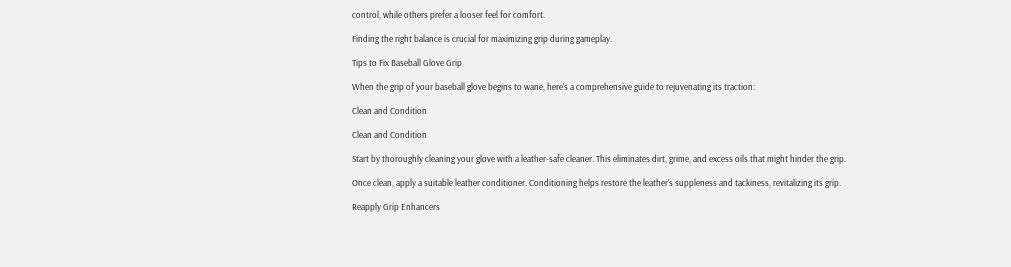control, while others prefer a looser feel for comfort.

Finding the right balance is crucial for maximizing grip during gameplay.

Tips to Fix Baseball Glove Grip

When the grip of your baseball glove begins to wane, here’s a comprehensive guide to rejuvenating its traction:

Clean and Condition

Clean and Condition

Start by thoroughly cleaning your glove with a leather-safe cleaner. This eliminates dirt, grime, and excess oils that might hinder the grip.

Once clean, apply a suitable leather conditioner. Conditioning helps restore the leather’s suppleness and tackiness, revitalizing its grip.

Reapply Grip Enhancers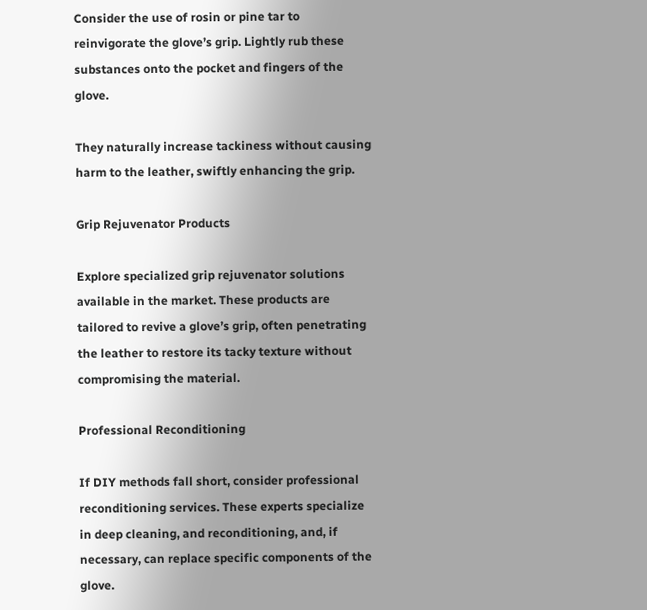Consider the use of rosin or pine tar to reinvigorate the glove’s grip. Lightly rub these substances onto the pocket and fingers of the glove.

They naturally increase tackiness without causing harm to the leather, swiftly enhancing the grip.

Grip Rejuvenator Products

Explore specialized grip rejuvenator solutions available in the market. These products are tailored to revive a glove’s grip, often penetrating the leather to restore its tacky texture without compromising the material.

Professional Reconditioning

If DIY methods fall short, consider professional reconditioning services. These experts specialize in deep cleaning, and reconditioning, and, if necessary, can replace specific components of the glove.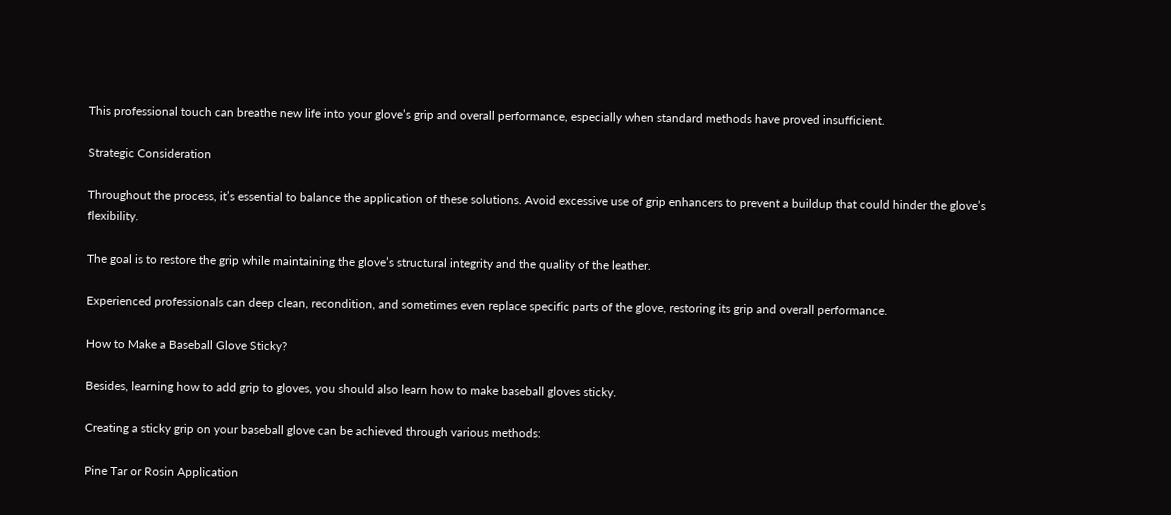This professional touch can breathe new life into your glove’s grip and overall performance, especially when standard methods have proved insufficient.

Strategic Consideration

Throughout the process, it’s essential to balance the application of these solutions. Avoid excessive use of grip enhancers to prevent a buildup that could hinder the glove’s flexibility.

The goal is to restore the grip while maintaining the glove’s structural integrity and the quality of the leather.

Experienced professionals can deep clean, recondition, and sometimes even replace specific parts of the glove, restoring its grip and overall performance.

How to Make a Baseball Glove Sticky?

Besides, learning how to add grip to gloves, you should also learn how to make baseball gloves sticky.

Creating a sticky grip on your baseball glove can be achieved through various methods:

Pine Tar or Rosin Application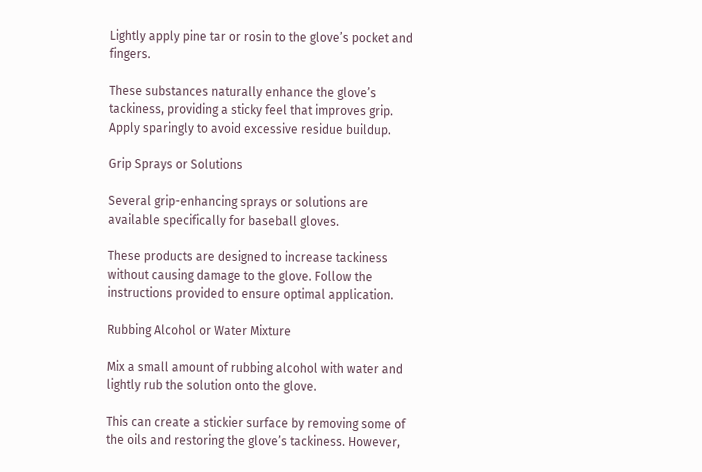Lightly apply pine tar or rosin to the glove’s pocket and fingers.

These substances naturally enhance the glove’s tackiness, providing a sticky feel that improves grip. Apply sparingly to avoid excessive residue buildup.

Grip Sprays or Solutions

Several grip-enhancing sprays or solutions are available specifically for baseball gloves.

These products are designed to increase tackiness without causing damage to the glove. Follow the instructions provided to ensure optimal application.

Rubbing Alcohol or Water Mixture

Mix a small amount of rubbing alcohol with water and lightly rub the solution onto the glove.

This can create a stickier surface by removing some of the oils and restoring the glove’s tackiness. However,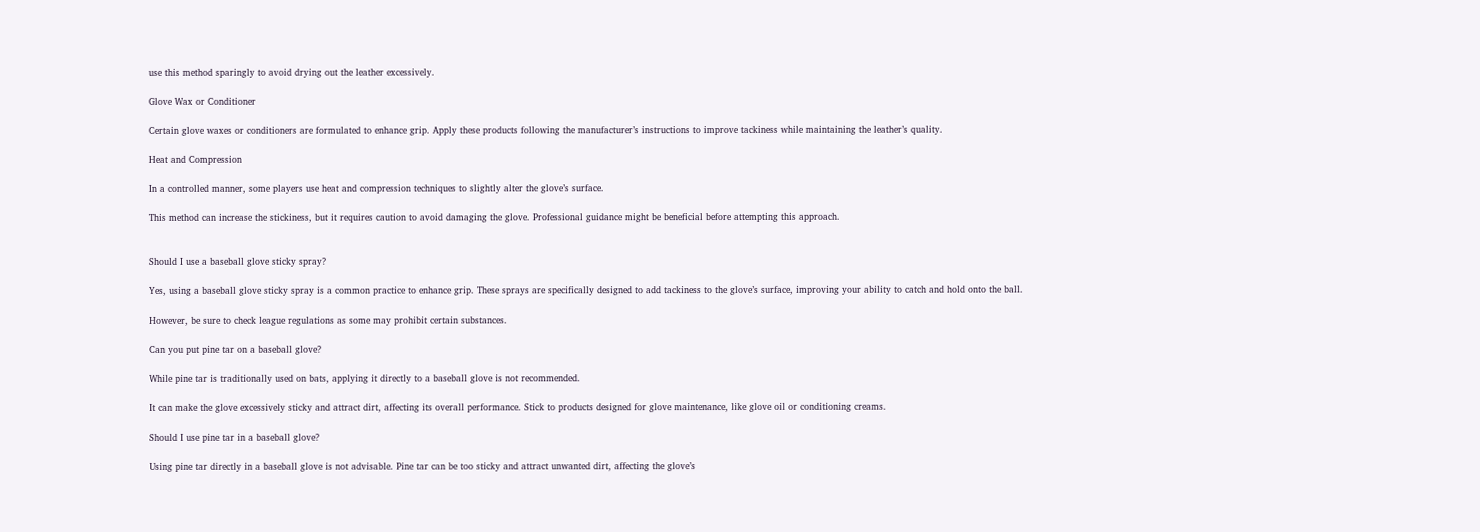use this method sparingly to avoid drying out the leather excessively.

Glove Wax or Conditioner

Certain glove waxes or conditioners are formulated to enhance grip. Apply these products following the manufacturer’s instructions to improve tackiness while maintaining the leather’s quality.

Heat and Compression

In a controlled manner, some players use heat and compression techniques to slightly alter the glove’s surface.

This method can increase the stickiness, but it requires caution to avoid damaging the glove. Professional guidance might be beneficial before attempting this approach.


Should I use a baseball glove sticky spray?

Yes, using a baseball glove sticky spray is a common practice to enhance grip. These sprays are specifically designed to add tackiness to the glove’s surface, improving your ability to catch and hold onto the ball.

However, be sure to check league regulations as some may prohibit certain substances.

Can you put pine tar on a baseball glove?

While pine tar is traditionally used on bats, applying it directly to a baseball glove is not recommended.

It can make the glove excessively sticky and attract dirt, affecting its overall performance. Stick to products designed for glove maintenance, like glove oil or conditioning creams.

Should I use pine tar in a baseball glove?

Using pine tar directly in a baseball glove is not advisable. Pine tar can be too sticky and attract unwanted dirt, affecting the glove’s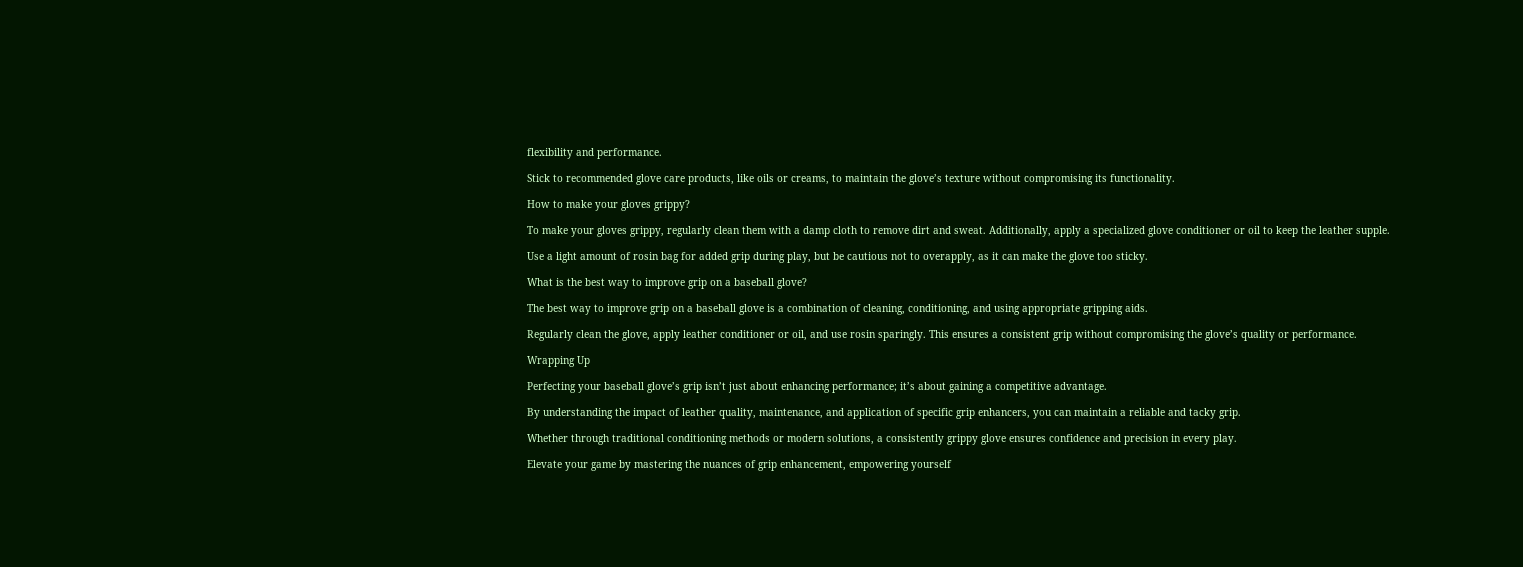flexibility and performance.

Stick to recommended glove care products, like oils or creams, to maintain the glove’s texture without compromising its functionality.

How to make your gloves grippy?

To make your gloves grippy, regularly clean them with a damp cloth to remove dirt and sweat. Additionally, apply a specialized glove conditioner or oil to keep the leather supple.

Use a light amount of rosin bag for added grip during play, but be cautious not to overapply, as it can make the glove too sticky.

What is the best way to improve grip on a baseball glove?

The best way to improve grip on a baseball glove is a combination of cleaning, conditioning, and using appropriate gripping aids.

Regularly clean the glove, apply leather conditioner or oil, and use rosin sparingly. This ensures a consistent grip without compromising the glove’s quality or performance.

Wrapping Up

Perfecting your baseball glove’s grip isn’t just about enhancing performance; it’s about gaining a competitive advantage.

By understanding the impact of leather quality, maintenance, and application of specific grip enhancers, you can maintain a reliable and tacky grip.

Whether through traditional conditioning methods or modern solutions, a consistently grippy glove ensures confidence and precision in every play.

Elevate your game by mastering the nuances of grip enhancement, empowering yourself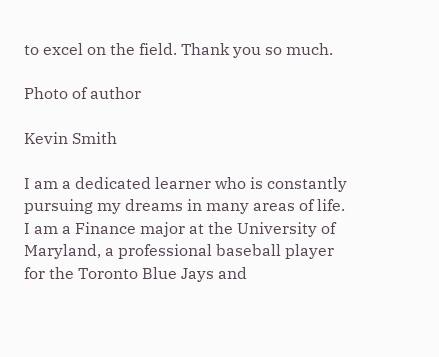to excel on the field. Thank you so much.

Photo of author

Kevin Smith

I am a dedicated learner who is constantly pursuing my dreams in many areas of life. I am a Finance major at the University of Maryland, a professional baseball player for the Toronto Blue Jays and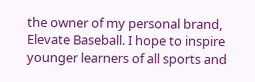the owner of my personal brand, Elevate Baseball. I hope to inspire younger learners of all sports and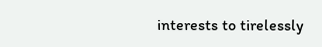interests to tirelessly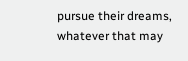pursue their dreams, whatever that may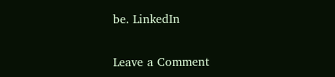be. LinkedIn

Leave a Comment